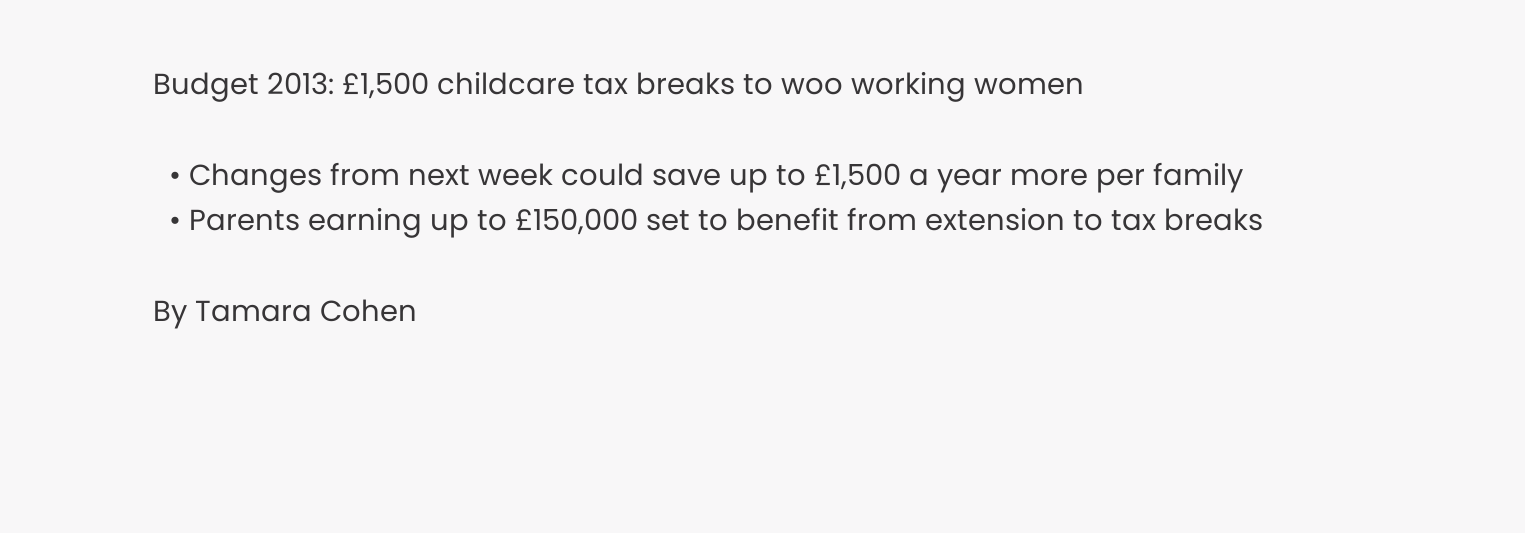Budget 2013: £1,500 childcare tax breaks to woo working women

  • Changes from next week could save up to £1,500 a year more per family
  • Parents earning up to £150,000 set to benefit from extension to tax breaks

By Tamara Cohen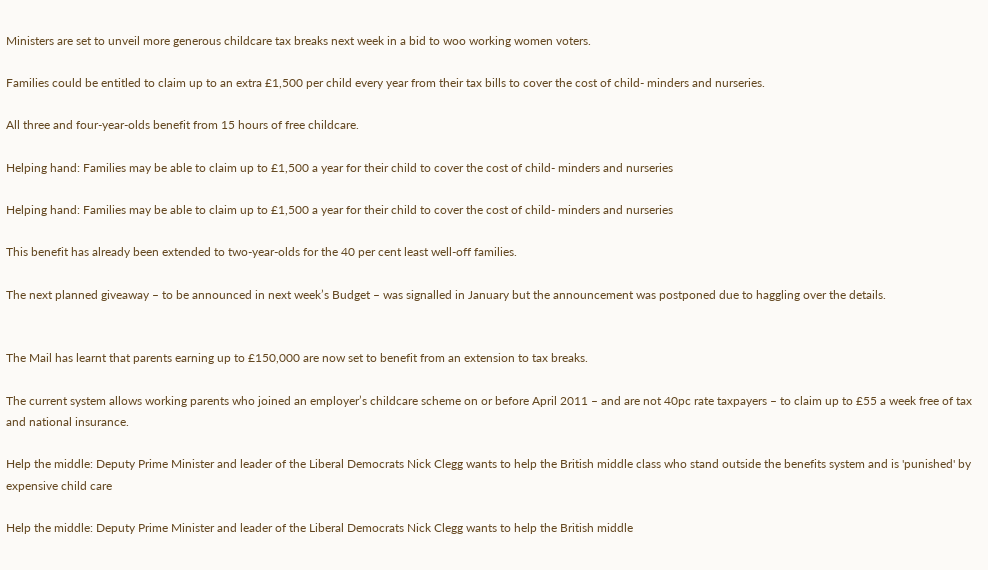Ministers are set to unveil more generous childcare tax breaks next week in a bid to woo working women voters.

Families could be entitled to claim up to an extra £1,500 per child every year from their tax bills to cover the cost of child- minders and nurseries.

All three and four-year-olds benefit from 15 hours of free childcare.

Helping hand: Families may be able to claim up to £1,500 a year for their child to cover the cost of child- minders and nurseries

Helping hand: Families may be able to claim up to £1,500 a year for their child to cover the cost of child- minders and nurseries

This benefit has already been extended to two-year-olds for the 40 per cent least well-off families.

The next planned giveaway – to be announced in next week’s Budget – was signalled in January but the announcement was postponed due to haggling over the details.


The Mail has learnt that parents earning up to £150,000 are now set to benefit from an extension to tax breaks.

The current system allows working parents who joined an employer’s childcare scheme on or before April 2011 – and are not 40pc rate taxpayers – to claim up to £55 a week free of tax and national insurance.

Help the middle: Deputy Prime Minister and leader of the Liberal Democrats Nick Clegg wants to help the British middle class who stand outside the benefits system and is 'punished' by expensive child care

Help the middle: Deputy Prime Minister and leader of the Liberal Democrats Nick Clegg wants to help the British middle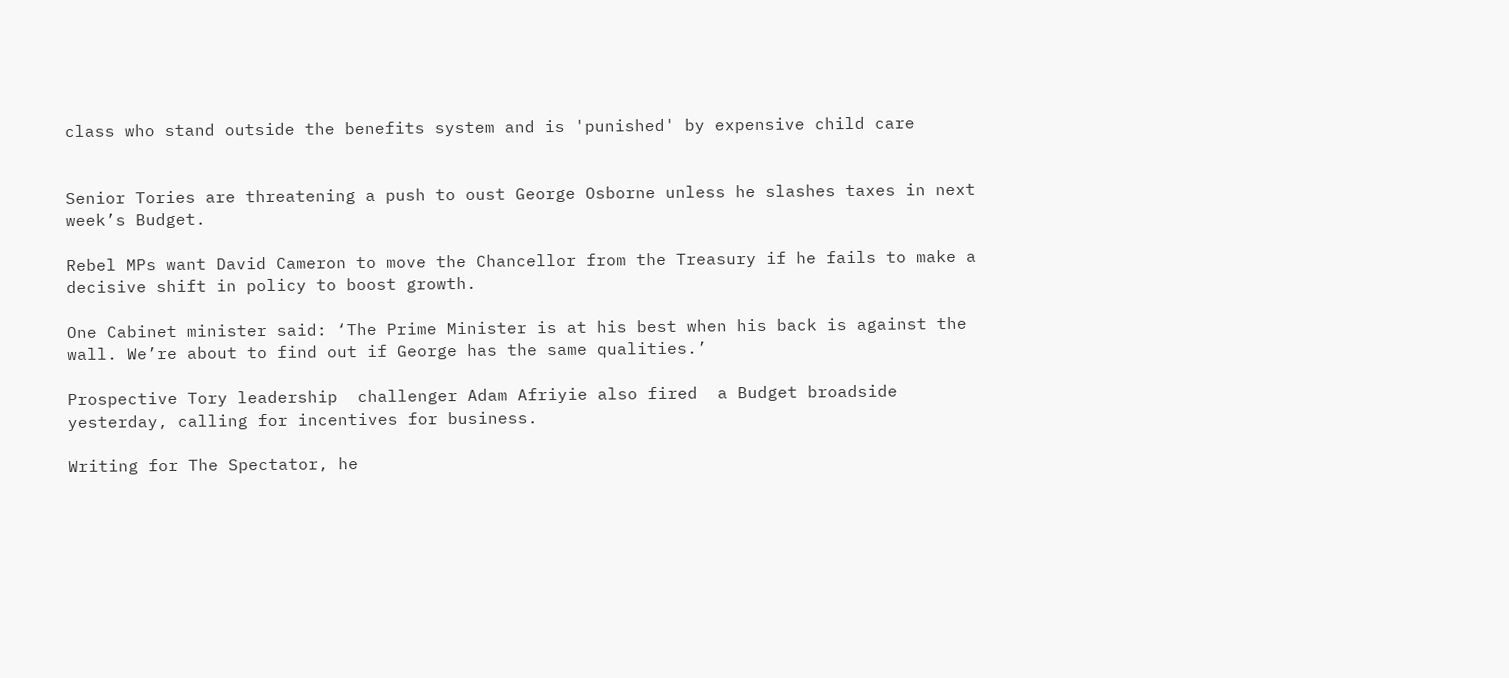class who stand outside the benefits system and is 'punished' by expensive child care


Senior Tories are threatening a push to oust George Osborne unless he slashes taxes in next week’s Budget.

Rebel MPs want David Cameron to move the Chancellor from the Treasury if he fails to make a decisive shift in policy to boost growth.

One Cabinet minister said: ‘The Prime Minister is at his best when his back is against the wall. We’re about to find out if George has the same qualities.’

Prospective Tory leadership  challenger Adam Afriyie also fired  a Budget broadside yesterday, calling for incentives for business.

Writing for The Spectator, he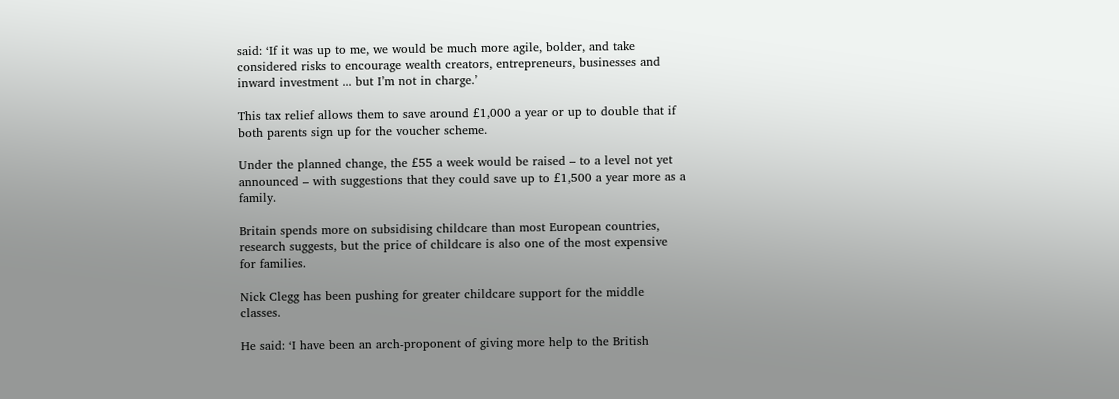said: ‘If it was up to me, we would be much more agile, bolder, and take considered risks to encourage wealth creators, entrepreneurs, businesses and inward investment ... but I’m not in charge.’

This tax relief allows them to save around £1,000 a year or up to double that if both parents sign up for the voucher scheme.

Under the planned change, the £55 a week would be raised – to a level not yet announced – with suggestions that they could save up to £1,500 a year more as a family.

Britain spends more on subsidising childcare than most European countries, research suggests, but the price of childcare is also one of the most expensive for families.

Nick Clegg has been pushing for greater childcare support for the middle classes.

He said: ‘I have been an arch-proponent of giving more help to the British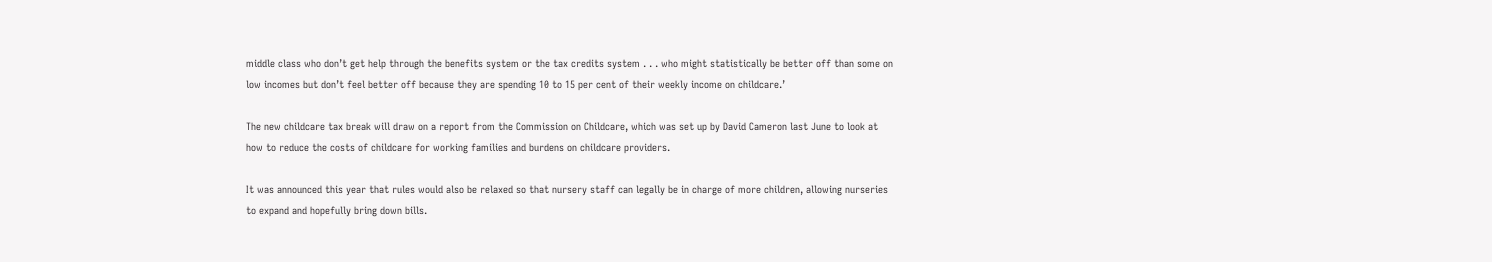middle class who don’t get help through the benefits system or the tax credits system . . . who might statistically be better off than some on low incomes but don’t feel better off because they are spending 10 to 15 per cent of their weekly income on childcare.’

The new childcare tax break will draw on a report from the Commission on Childcare, which was set up by David Cameron last June to look at how to reduce the costs of childcare for working families and burdens on childcare providers.

It was announced this year that rules would also be relaxed so that nursery staff can legally be in charge of more children, allowing nurseries to expand and hopefully bring down bills.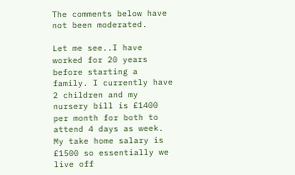The comments below have not been moderated.

Let me see..I have worked for 20 years before starting a family. I currently have 2 children and my nursery bill is £1400 per month for both to attend 4 days as week. My take home salary is £1500 so essentially we live off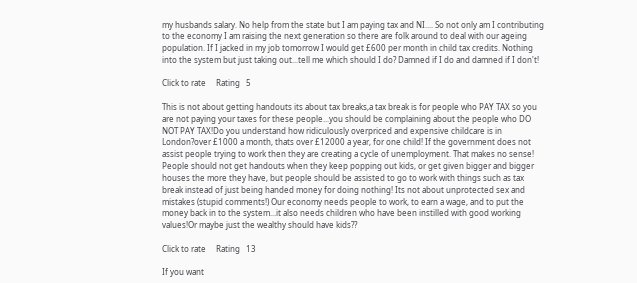my husbands salary. No help from the state but I am paying tax and NI.... So not only am I contributing to the economy I am raising the next generation so there are folk around to deal with our ageing population. If I jacked in my job tomorrow I would get £600 per month in child tax credits. Nothing into the system but just taking out...tell me which should I do? Damned if I do and damned if I don't!

Click to rate     Rating   5

This is not about getting handouts its about tax breaks,a tax break is for people who PAY TAX so you are not paying your taxes for these people...you should be complaining about the people who DO NOT PAY TAX!Do you understand how ridiculously overpriced and expensive childcare is in London?over £1000 a month, thats over £12000 a year, for one child! If the government does not assist people trying to work then they are creating a cycle of unemployment. That makes no sense! People should not get handouts when they keep popping out kids, or get given bigger and bigger houses the more they have, but people should be assisted to go to work with things such as tax break instead of just being handed money for doing nothing! Its not about unprotected sex and mistakes (stupid comments!) Our economy needs people to work, to earn a wage, and to put the money back in to the system...it also needs children who have been instilled with good working values!Or maybe just the wealthy should have kids??

Click to rate     Rating   13

If you want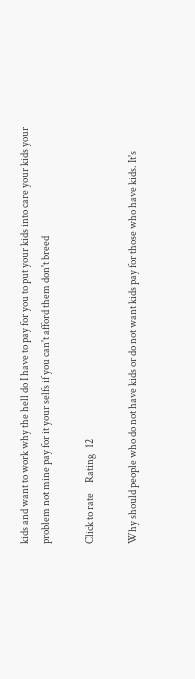kids and want to work why the hell do I have to pay for you to put your kids into care your kids your problem not mine pay for it your selfs if you can't afford them don't breed

Click to rate     Rating   12

Why should people who do not have kids or do not want kids pay for those who have kids. It's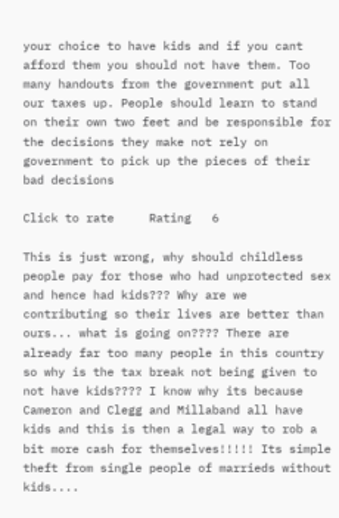your choice to have kids and if you cant afford them you should not have them. Too many handouts from the government put all our taxes up. People should learn to stand on their own two feet and be responsible for the decisions they make not rely on government to pick up the pieces of their bad decisions

Click to rate     Rating   6

This is just wrong, why should childless people pay for those who had unprotected sex and hence had kids??? Why are we contributing so their lives are better than ours... what is going on???? There are already far too many people in this country so why is the tax break not being given to not have kids???? I know why its because Cameron and Clegg and Millaband all have kids and this is then a legal way to rob a bit more cash for themselves!!!!! Its simple theft from single people of marrieds without kids....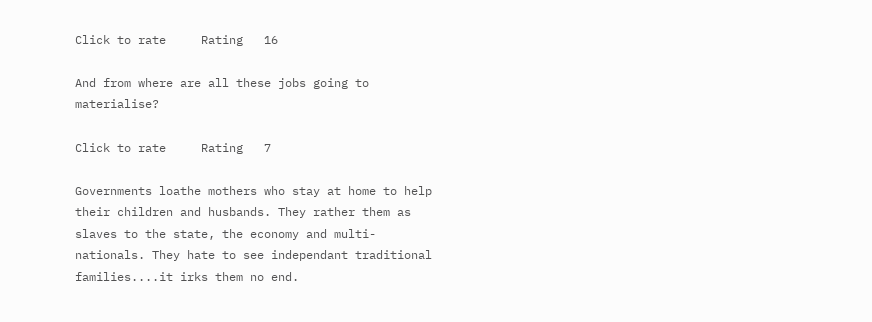Click to rate     Rating   16

And from where are all these jobs going to materialise?

Click to rate     Rating   7

Governments loathe mothers who stay at home to help their children and husbands. They rather them as slaves to the state, the economy and multi-nationals. They hate to see independant traditional families....it irks them no end.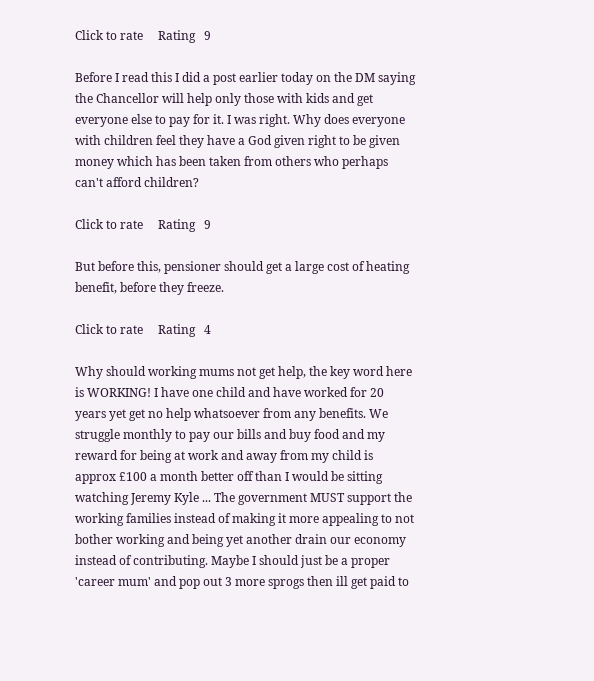Click to rate     Rating   9

Before I read this I did a post earlier today on the DM saying the Chancellor will help only those with kids and get everyone else to pay for it. I was right. Why does everyone with children feel they have a God given right to be given money which has been taken from others who perhaps can't afford children?

Click to rate     Rating   9

But before this, pensioner should get a large cost of heating benefit, before they freeze.

Click to rate     Rating   4

Why should working mums not get help, the key word here is WORKING! I have one child and have worked for 20 years yet get no help whatsoever from any benefits. We struggle monthly to pay our bills and buy food and my reward for being at work and away from my child is approx £100 a month better off than I would be sitting watching Jeremy Kyle ... The government MUST support the working families instead of making it more appealing to not bother working and being yet another drain our economy instead of contributing. Maybe I should just be a proper 'career mum' and pop out 3 more sprogs then ill get paid to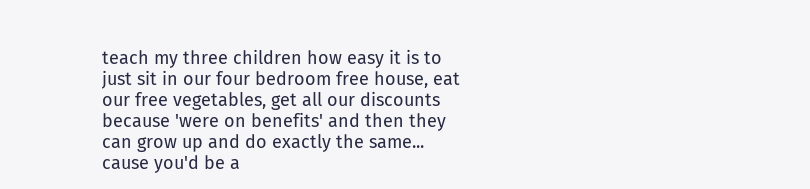teach my three children how easy it is to just sit in our four bedroom free house, eat our free vegetables, get all our discounts because 'were on benefits' and then they can grow up and do exactly the same... cause you'd be a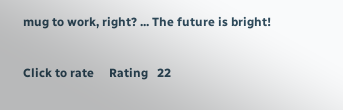mug to work, right? ... The future is bright!

Click to rate     Rating   22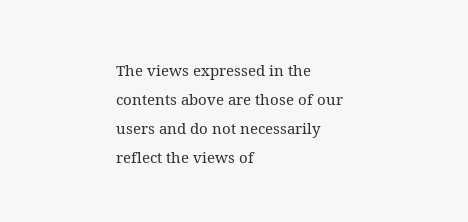The views expressed in the contents above are those of our users and do not necessarily reflect the views of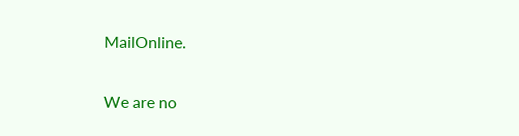MailOnline.

We are no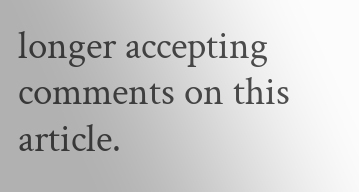longer accepting comments on this article.